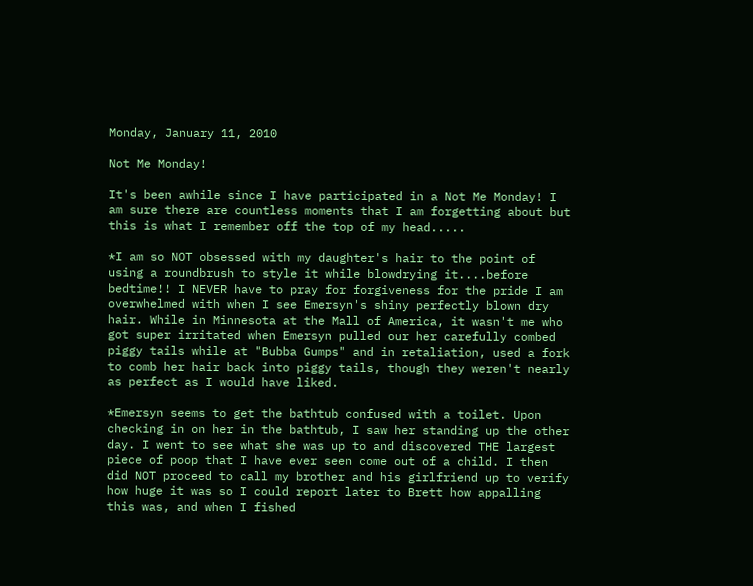Monday, January 11, 2010

Not Me Monday!

It's been awhile since I have participated in a Not Me Monday! I am sure there are countless moments that I am forgetting about but this is what I remember off the top of my head.....

*I am so NOT obsessed with my daughter's hair to the point of using a roundbrush to style it while blowdrying it....before bedtime!! I NEVER have to pray for forgiveness for the pride I am overwhelmed with when I see Emersyn's shiny perfectly blown dry hair. While in Minnesota at the Mall of America, it wasn't me who got super irritated when Emersyn pulled our her carefully combed piggy tails while at "Bubba Gumps" and in retaliation, used a fork to comb her hair back into piggy tails, though they weren't nearly as perfect as I would have liked.

*Emersyn seems to get the bathtub confused with a toilet. Upon checking in on her in the bathtub, I saw her standing up the other day. I went to see what she was up to and discovered THE largest piece of poop that I have ever seen come out of a child. I then did NOT proceed to call my brother and his girlfriend up to verify how huge it was so I could report later to Brett how appalling this was, and when I fished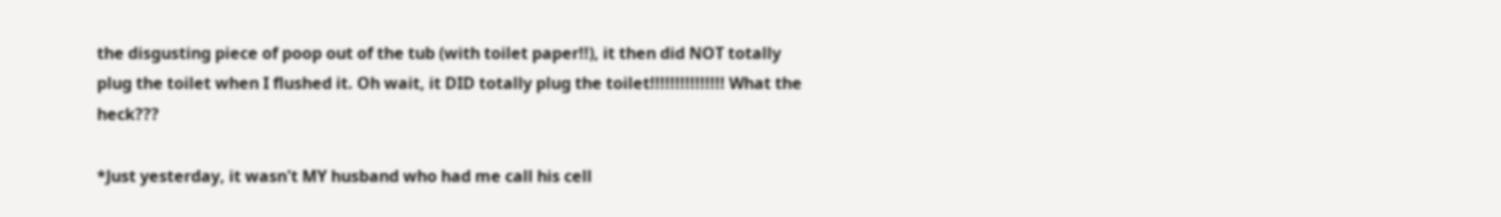the disgusting piece of poop out of the tub (with toilet paper!!), it then did NOT totally plug the toilet when I flushed it. Oh wait, it DID totally plug the toilet!!!!!!!!!!!!!!! What the heck???

*Just yesterday, it wasn't MY husband who had me call his cell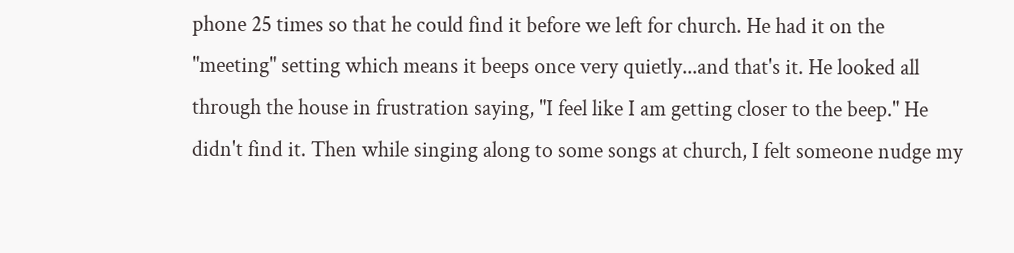phone 25 times so that he could find it before we left for church. He had it on the "meeting" setting which means it beeps once very quietly...and that's it. He looked all through the house in frustration saying, "I feel like I am getting closer to the beep." He didn't find it. Then while singing along to some songs at church, I felt someone nudge my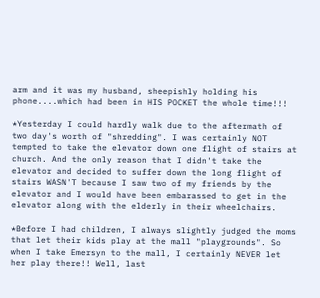arm and it was my husband, sheepishly holding his phone....which had been in HIS POCKET the whole time!!!

*Yesterday I could hardly walk due to the aftermath of two day's worth of "shredding". I was certainly NOT tempted to take the elevator down one flight of stairs at church. And the only reason that I didn't take the elevator and decided to suffer down the long flight of stairs WASN'T because I saw two of my friends by the elevator and I would have been embarassed to get in the elevator along with the elderly in their wheelchairs.

*Before I had children, I always slightly judged the moms that let their kids play at the mall "playgrounds". So when I take Emersyn to the mall, I certainly NEVER let her play there!! Well, last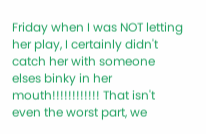Friday when I was NOT letting her play, I certainly didn't catch her with someone elses binky in her mouth!!!!!!!!!!!! That isn't even the worst part, we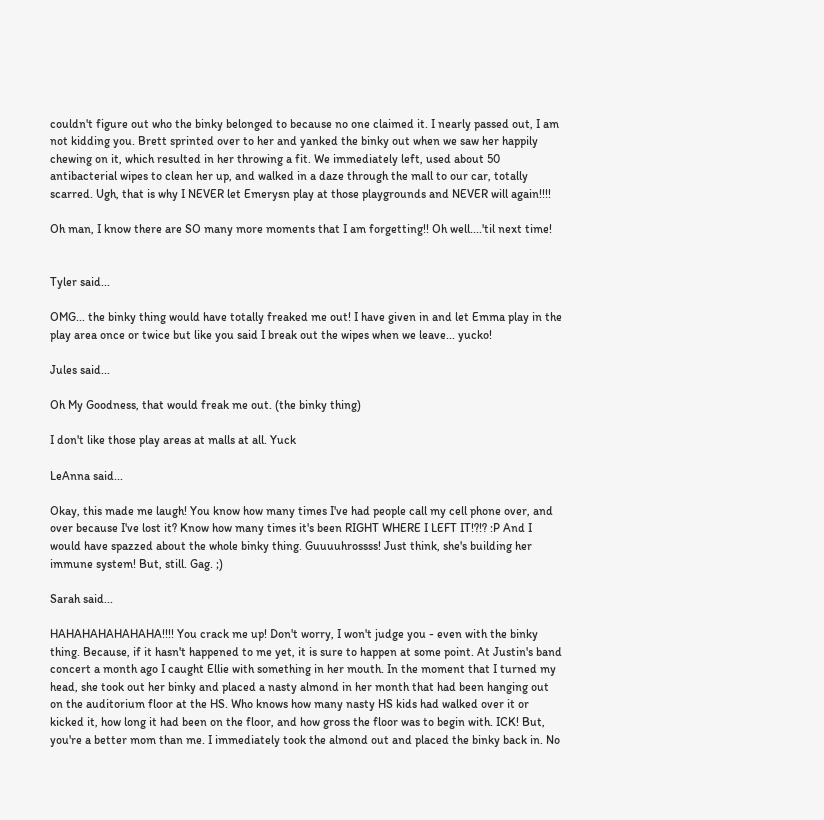couldn't figure out who the binky belonged to because no one claimed it. I nearly passed out, I am not kidding you. Brett sprinted over to her and yanked the binky out when we saw her happily chewing on it, which resulted in her throwing a fit. We immediately left, used about 50 antibacterial wipes to clean her up, and walked in a daze through the mall to our car, totally scarred. Ugh, that is why I NEVER let Emerysn play at those playgrounds and NEVER will again!!!!

Oh man, I know there are SO many more moments that I am forgetting!! Oh well....'til next time!


Tyler said...

OMG... the binky thing would have totally freaked me out! I have given in and let Emma play in the play area once or twice but like you said I break out the wipes when we leave... yucko!

Jules said...

Oh My Goodness, that would freak me out. (the binky thing)

I don't like those play areas at malls at all. Yuck

LeAnna said...

Okay, this made me laugh! You know how many times I've had people call my cell phone over, and over because I've lost it? Know how many times it's been RIGHT WHERE I LEFT IT!?!? :P And I would have spazzed about the whole binky thing. Guuuuhrossss! Just think, she's building her immune system! But, still. Gag. ;)

Sarah said...

HAHAHAHAHAHAHA!!!! You crack me up! Don't worry, I won't judge you - even with the binky thing. Because, if it hasn't happened to me yet, it is sure to happen at some point. At Justin's band concert a month ago I caught Ellie with something in her mouth. In the moment that I turned my head, she took out her binky and placed a nasty almond in her month that had been hanging out on the auditorium floor at the HS. Who knows how many nasty HS kids had walked over it or kicked it, how long it had been on the floor, and how gross the floor was to begin with. ICK! But, you're a better mom than me. I immediately took the almond out and placed the binky back in. No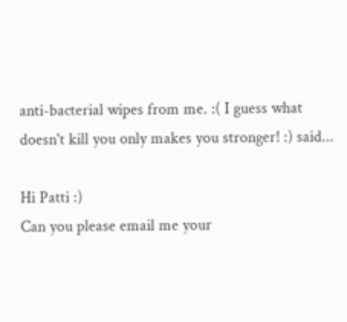anti-bacterial wipes from me. :( I guess what doesn't kill you only makes you stronger! :) said...

Hi Patti :)
Can you please email me your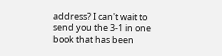address? I can't wait to send you the 3-1 in one book that has been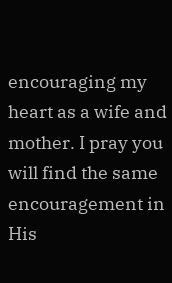encouraging my heart as a wife and mother. I pray you will find the same encouragement in His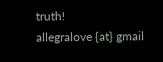truth!
allegralove {at} gmail